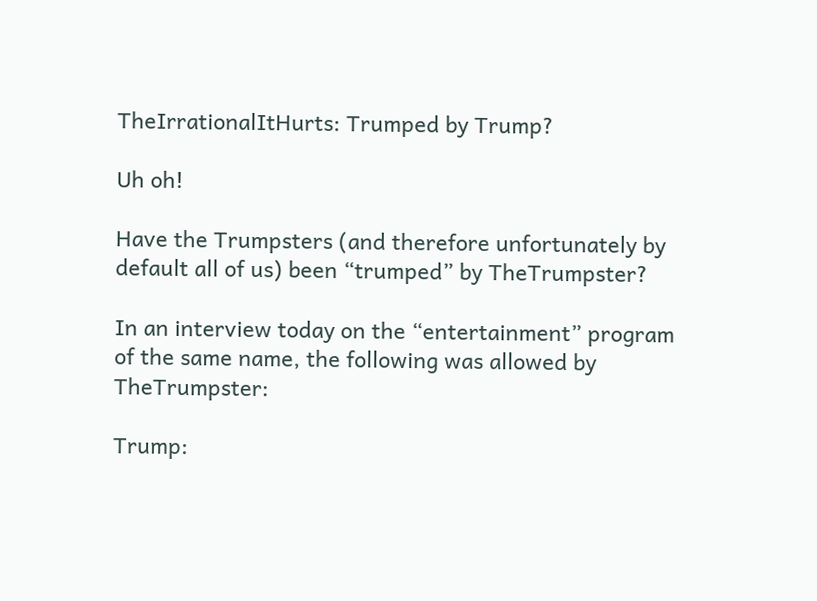TheIrrationalItHurts: Trumped by Trump?

Uh oh!

Have the Trumpsters (and therefore unfortunately by default all of us) been “trumped” by TheTrumpster?

In an interview today on the “entertainment” program of the same name, the following was allowed by TheTrumpster:

Trump: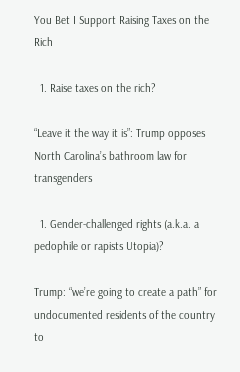You Bet I Support Raising Taxes on the Rich

  1. Raise taxes on the rich?

“Leave it the way it is”: Trump opposes North Carolina’s bathroom law for transgenders

  1. Gender-challenged rights (a.k.a. a pedophile or rapists Utopia)?

Trump: “we’re going to create a path” for undocumented residents of the country to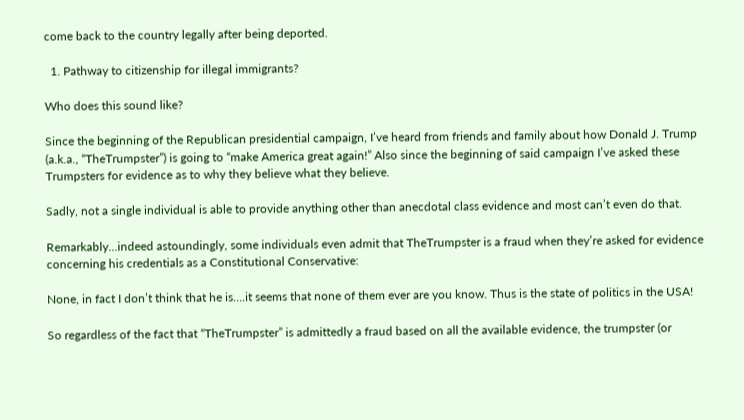come back to the country legally after being deported.

  1. Pathway to citizenship for illegal immigrants?

Who does this sound like?

Since the beginning of the Republican presidential campaign, I’ve heard from friends and family about how Donald J. Trump (a.k.a., “TheTrumpster”) is going to “make America great again!” Also since the beginning of said campaign I’ve asked these Trumpsters for evidence as to why they believe what they believe.

Sadly, not a single individual is able to provide anything other than anecdotal class evidence and most can’t even do that.

Remarkably…indeed astoundingly, some individuals even admit that TheTrumpster is a fraud when they’re asked for evidence concerning his credentials as a Constitutional Conservative:

None, in fact I don’t think that he is….it seems that none of them ever are you know. Thus is the state of politics in the USA!

So regardless of the fact that “TheTrumpster” is admittedly a fraud based on all the available evidence, the trumpster (or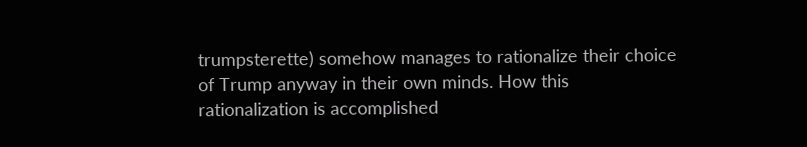trumpsterette) somehow manages to rationalize their choice of Trump anyway in their own minds. How this rationalization is accomplished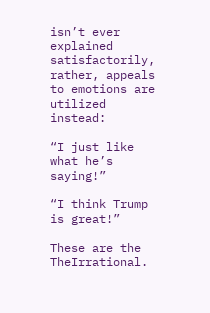isn’t ever explained satisfactorily, rather, appeals to emotions are utilized instead:

“I just like what he’s saying!”

“I think Trump is great!”

These are the TheIrrational.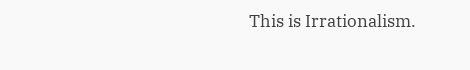This is Irrationalism.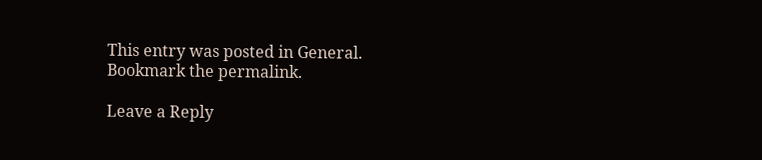This entry was posted in General. Bookmark the permalink.

Leave a Reply